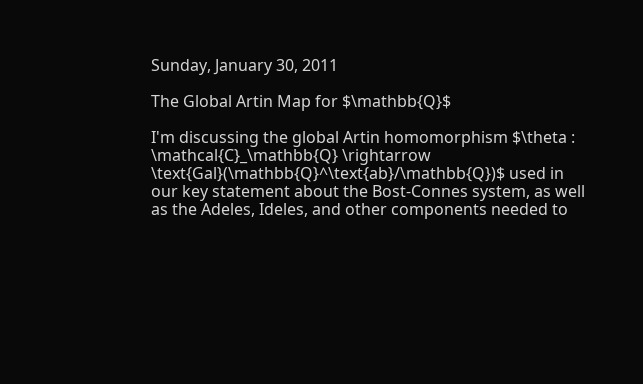Sunday, January 30, 2011

The Global Artin Map for $\mathbb{Q}$

I'm discussing the global Artin homomorphism $\theta : \mathcal{C}_\mathbb{Q} \rightarrow \text{Gal}(\mathbb{Q}^\text{ab}/\mathbb{Q})$ used in our key statement about the Bost-Connes system, as well as the Adeles, Ideles, and other components needed to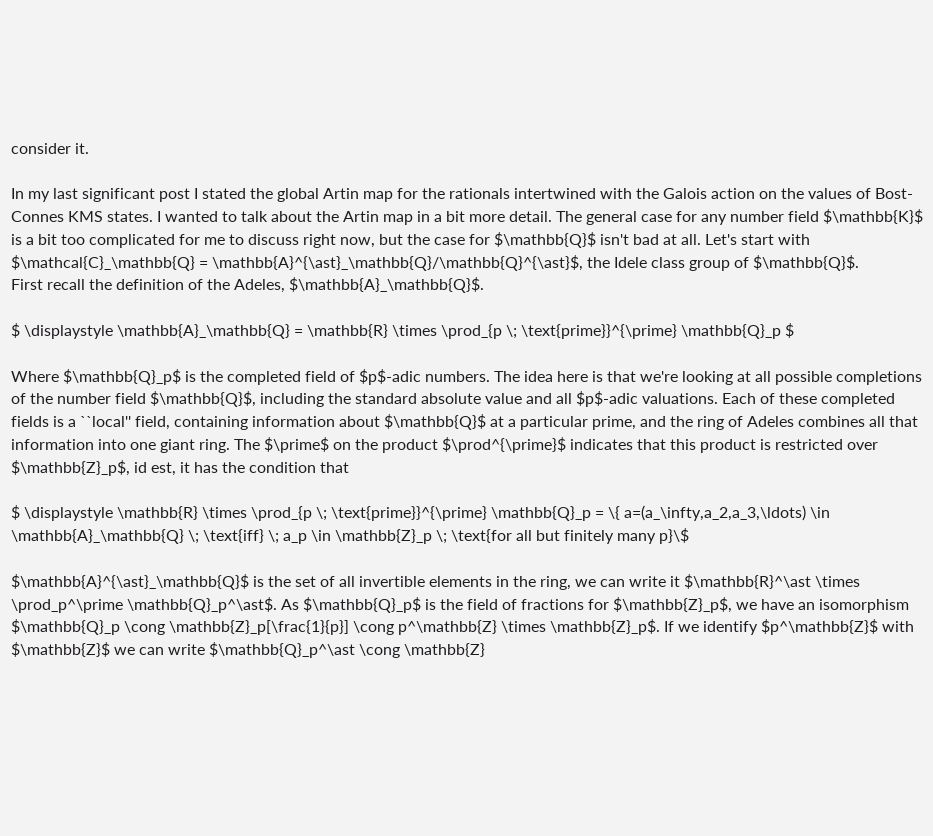consider it.

In my last significant post I stated the global Artin map for the rationals intertwined with the Galois action on the values of Bost-Connes KMS states. I wanted to talk about the Artin map in a bit more detail. The general case for any number field $\mathbb{K}$ is a bit too complicated for me to discuss right now, but the case for $\mathbb{Q}$ isn't bad at all. Let's start with $\mathcal{C}_\mathbb{Q} = \mathbb{A}^{\ast}_\mathbb{Q}/\mathbb{Q}^{\ast}$, the Idele class group of $\mathbb{Q}$.
First recall the definition of the Adeles, $\mathbb{A}_\mathbb{Q}$.

$ \displaystyle \mathbb{A}_\mathbb{Q} = \mathbb{R} \times \prod_{p \; \text{prime}}^{\prime} \mathbb{Q}_p $

Where $\mathbb{Q}_p$ is the completed field of $p$-adic numbers. The idea here is that we're looking at all possible completions of the number field $\mathbb{Q}$, including the standard absolute value and all $p$-adic valuations. Each of these completed fields is a ``local'' field, containing information about $\mathbb{Q}$ at a particular prime, and the ring of Adeles combines all that information into one giant ring. The $\prime$ on the product $\prod^{\prime}$ indicates that this product is restricted over $\mathbb{Z}_p$, id est, it has the condition that

$ \displaystyle \mathbb{R} \times \prod_{p \; \text{prime}}^{\prime} \mathbb{Q}_p = \{ a=(a_\infty,a_2,a_3,\ldots) \in \mathbb{A}_\mathbb{Q} \; \text{iff} \; a_p \in \mathbb{Z}_p \; \text{for all but finitely many p}\$

$\mathbb{A}^{\ast}_\mathbb{Q}$ is the set of all invertible elements in the ring, we can write it $\mathbb{R}^\ast \times \prod_p^\prime \mathbb{Q}_p^\ast$. As $\mathbb{Q}_p$ is the field of fractions for $\mathbb{Z}_p$, we have an isomorphism $\mathbb{Q}_p \cong \mathbb{Z}_p[\frac{1}{p}] \cong p^\mathbb{Z} \times \mathbb{Z}_p$. If we identify $p^\mathbb{Z}$ with $\mathbb{Z}$ we can write $\mathbb{Q}_p^\ast \cong \mathbb{Z}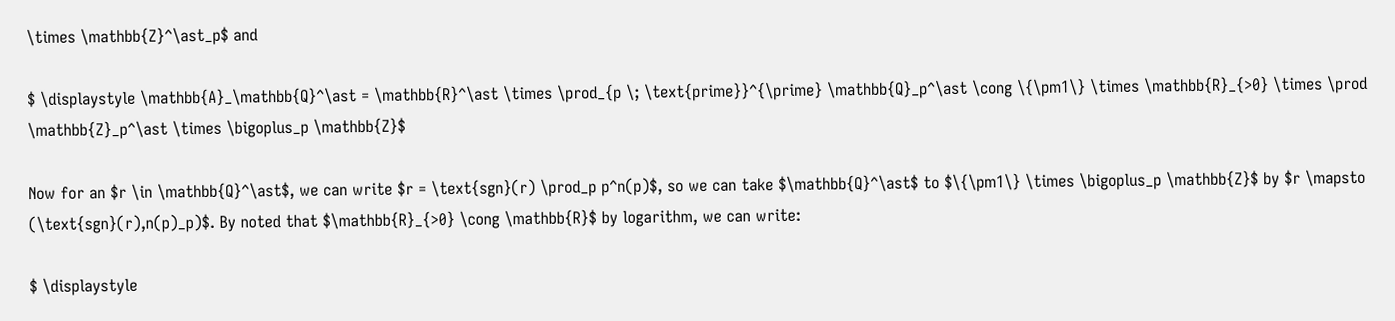\times \mathbb{Z}^\ast_p$ and

$ \displaystyle \mathbb{A}_\mathbb{Q}^\ast = \mathbb{R}^\ast \times \prod_{p \; \text{prime}}^{\prime} \mathbb{Q}_p^\ast \cong \{\pm1\} \times \mathbb{R}_{>0} \times \prod \mathbb{Z}_p^\ast \times \bigoplus_p \mathbb{Z}$

Now for an $r \in \mathbb{Q}^\ast$, we can write $r = \text{sgn}(r) \prod_p p^n(p)$, so we can take $\mathbb{Q}^\ast$ to $\{\pm1\} \times \bigoplus_p \mathbb{Z}$ by $r \mapsto (\text{sgn}(r),n(p)_p)$. By noted that $\mathbb{R}_{>0} \cong \mathbb{R}$ by logarithm, we can write:

$ \displaystyle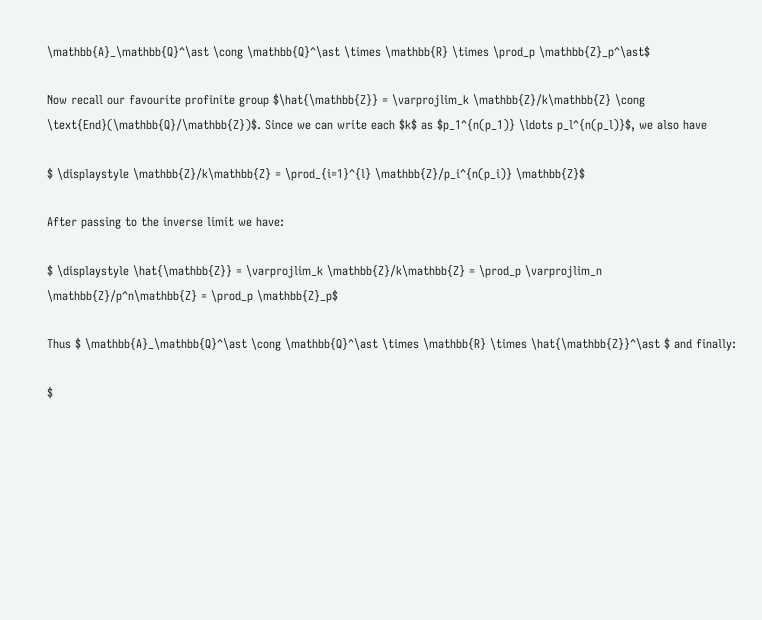\mathbb{A}_\mathbb{Q}^\ast \cong \mathbb{Q}^\ast \times \mathbb{R} \times \prod_p \mathbb{Z}_p^\ast$

Now recall our favourite profinite group $\hat{\mathbb{Z}} = \varprojlim_k \mathbb{Z}/k\mathbb{Z} \cong \text{End}(\mathbb{Q}/\mathbb{Z})$. Since we can write each $k$ as $p_1^{n(p_1)} \ldots p_l^{n(p_l)}$, we also have

$ \displaystyle \mathbb{Z}/k\mathbb{Z} = \prod_{i=1}^{l} \mathbb{Z}/p_i^{n(p_i)} \mathbb{Z}$

After passing to the inverse limit we have:

$ \displaystyle \hat{\mathbb{Z}} = \varprojlim_k \mathbb{Z}/k\mathbb{Z} = \prod_p \varprojlim_n \mathbb{Z}/p^n\mathbb{Z} = \prod_p \mathbb{Z}_p$

Thus $ \mathbb{A}_\mathbb{Q}^\ast \cong \mathbb{Q}^\ast \times \mathbb{R} \times \hat{\mathbb{Z}}^\ast $ and finally:

$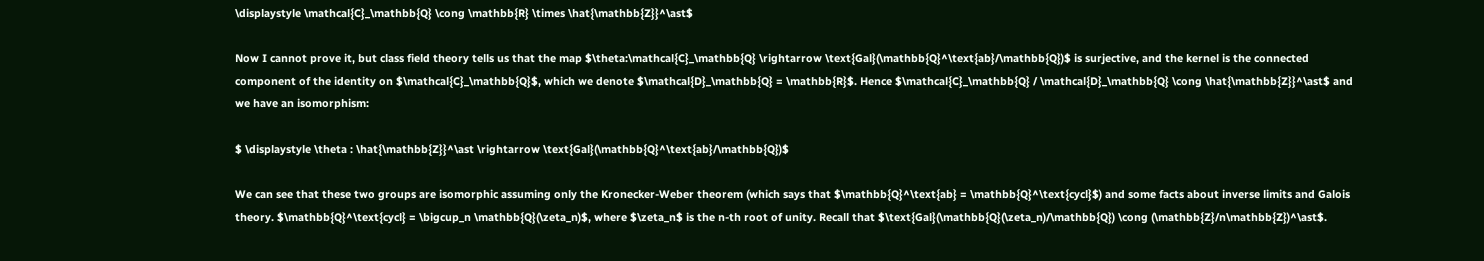\displaystyle \mathcal{C}_\mathbb{Q} \cong \mathbb{R} \times \hat{\mathbb{Z}}^\ast$

Now I cannot prove it, but class field theory tells us that the map $\theta:\mathcal{C}_\mathbb{Q} \rightarrow \text{Gal}(\mathbb{Q}^\text{ab}/\mathbb{Q})$ is surjective, and the kernel is the connected component of the identity on $\mathcal{C}_\mathbb{Q}$, which we denote $\mathcal{D}_\mathbb{Q} = \mathbb{R}$. Hence $\mathcal{C}_\mathbb{Q} / \mathcal{D}_\mathbb{Q} \cong \hat{\mathbb{Z}}^\ast$ and we have an isomorphism:

$ \displaystyle \theta : \hat{\mathbb{Z}}^\ast \rightarrow \text{Gal}(\mathbb{Q}^\text{ab}/\mathbb{Q})$

We can see that these two groups are isomorphic assuming only the Kronecker-Weber theorem (which says that $\mathbb{Q}^\text{ab} = \mathbb{Q}^\text{cycl}$) and some facts about inverse limits and Galois theory. $\mathbb{Q}^\text{cycl} = \bigcup_n \mathbb{Q}(\zeta_n)$, where $\zeta_n$ is the n-th root of unity. Recall that $\text{Gal}(\mathbb{Q}(\zeta_n)/\mathbb{Q}) \cong (\mathbb{Z}/n\mathbb{Z})^\ast$.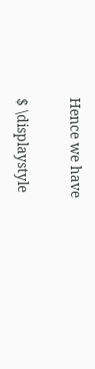Hence we have

$ \displaystyle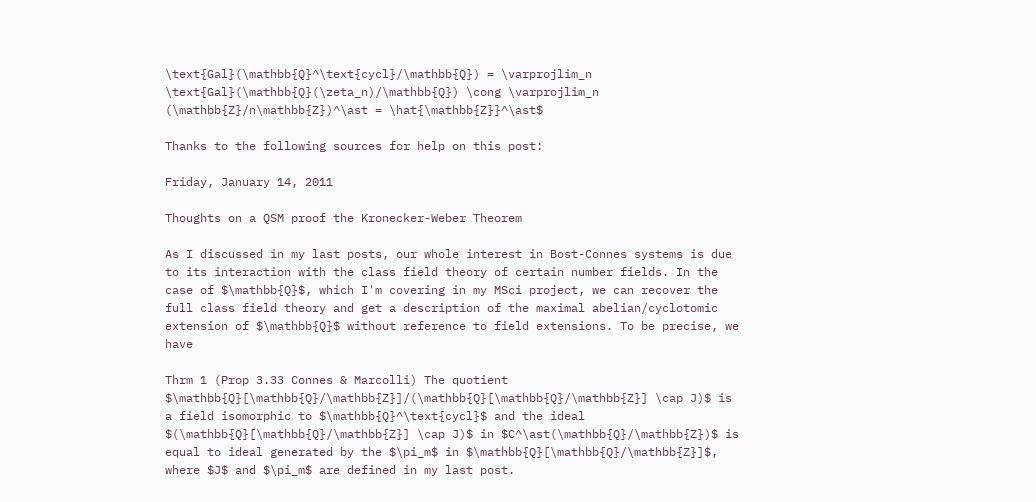\text{Gal}(\mathbb{Q}^\text{cycl}/\mathbb{Q}) = \varprojlim_n \text{Gal}(\mathbb{Q}(\zeta_n)/\mathbb{Q}) \cong \varprojlim_n (\mathbb{Z}/n\mathbb{Z})^\ast = \hat{\mathbb{Z}}^\ast$

Thanks to the following sources for help on this post:

Friday, January 14, 2011

Thoughts on a QSM proof the Kronecker-Weber Theorem

As I discussed in my last posts, our whole interest in Bost-Connes systems is due to its interaction with the class field theory of certain number fields. In the case of $\mathbb{Q}$, which I'm covering in my MSci project, we can recover the full class field theory and get a description of the maximal abelian/cyclotomic extension of $\mathbb{Q}$ without reference to field extensions. To be precise, we have

Thrm 1 (Prop 3.33 Connes & Marcolli) The quotient $\mathbb{Q}[\mathbb{Q}/\mathbb{Z}]/(\mathbb{Q}[\mathbb{Q}/\mathbb{Z}] \cap J)$ is a field isomorphic to $\mathbb{Q}^\text{cycl}$ and the ideal $(\mathbb{Q}[\mathbb{Q}/\mathbb{Z}] \cap J)$ in $C^\ast(\mathbb{Q}/\mathbb{Z})$ is equal to ideal generated by the $\pi_m$ in $\mathbb{Q}[\mathbb{Q}/\mathbb{Z}]$, where $J$ and $\pi_m$ are defined in my last post.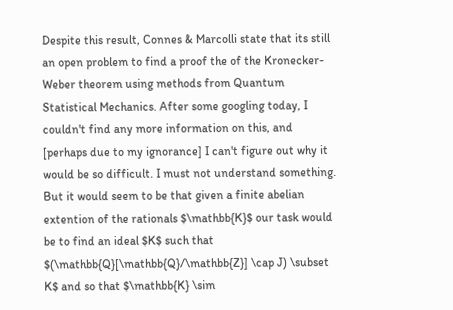Despite this result, Connes & Marcolli state that its still an open problem to find a proof the of the Kronecker-Weber theorem using methods from Quantum Statistical Mechanics. After some googling today, I couldn't find any more information on this, and [perhaps due to my ignorance] I can't figure out why it would be so difficult. I must not understand something. But it would seem to be that given a finite abelian extention of the rationals $\mathbb{K}$ our task would be to find an ideal $K$ such that $(\mathbb{Q}[\mathbb{Q}/\mathbb{Z}] \cap J) \subset K$ and so that $\mathbb{K} \sim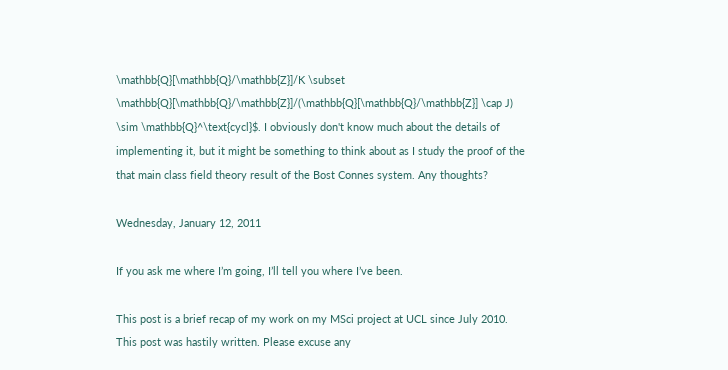\mathbb{Q}[\mathbb{Q}/\mathbb{Z}]/K \subset \mathbb{Q}[\mathbb{Q}/\mathbb{Z}]/(\mathbb{Q}[\mathbb{Q}/\mathbb{Z}] \cap J) \sim \mathbb{Q}^\text{cycl}$. I obviously don't know much about the details of implementing it, but it might be something to think about as I study the proof of the that main class field theory result of the Bost Connes system. Any thoughts?

Wednesday, January 12, 2011

If you ask me where I’m going, I’ll tell you where I’ve been.

This post is a brief recap of my work on my MSci project at UCL since July 2010. This post was hastily written. Please excuse any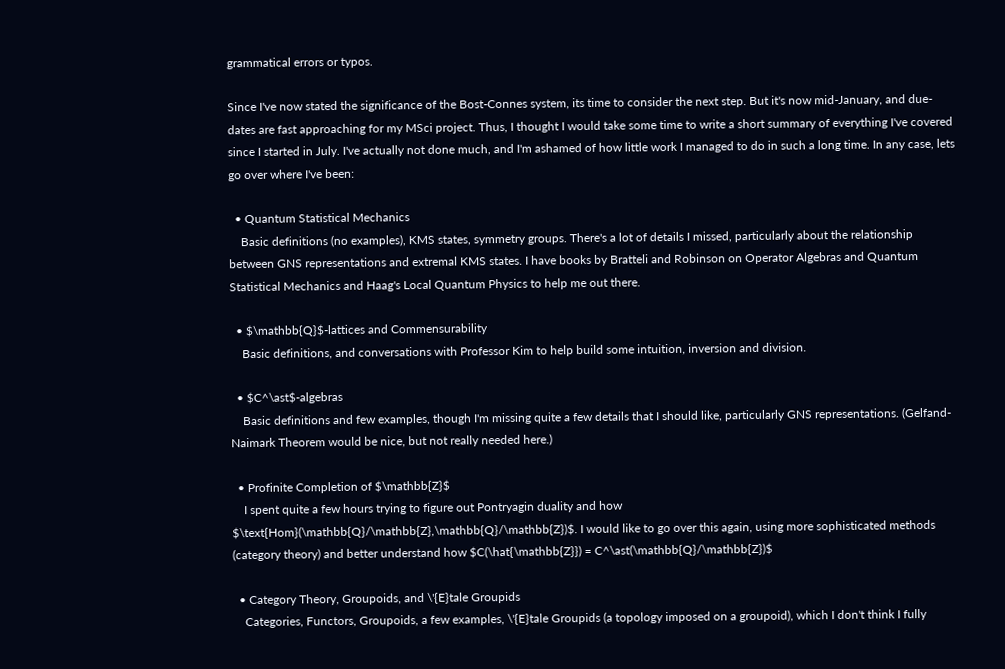grammatical errors or typos.

Since I've now stated the significance of the Bost-Connes system, its time to consider the next step. But it's now mid-January, and due-dates are fast approaching for my MSci project. Thus, I thought I would take some time to write a short summary of everything I've covered since I started in July. I've actually not done much, and I'm ashamed of how little work I managed to do in such a long time. In any case, lets go over where I've been:

  • Quantum Statistical Mechanics
    Basic definitions (no examples), KMS states, symmetry groups. There's a lot of details I missed, particularly about the relationship between GNS representations and extremal KMS states. I have books by Bratteli and Robinson on Operator Algebras and Quantum Statistical Mechanics and Haag's Local Quantum Physics to help me out there.

  • $\mathbb{Q}$-lattices and Commensurability
    Basic definitions, and conversations with Professor Kim to help build some intuition, inversion and division.

  • $C^\ast$-algebras
    Basic definitions and few examples, though I'm missing quite a few details that I should like, particularly GNS representations. (Gelfand-Naimark Theorem would be nice, but not really needed here.)

  • Profinite Completion of $\mathbb{Z}$
    I spent quite a few hours trying to figure out Pontryagin duality and how $\text{Hom}(\mathbb{Q}/\mathbb{Z},\mathbb{Q}/\mathbb{Z})$. I would like to go over this again, using more sophisticated methods (category theory) and better understand how $C(\hat{\mathbb{Z}}) = C^\ast(\mathbb{Q}/\mathbb{Z})$

  • Category Theory, Groupoids, and \'{E}tale Groupids
    Categories, Functors, Groupoids, a few examples, \'{E}tale Groupids (a topology imposed on a groupoid), which I don't think I fully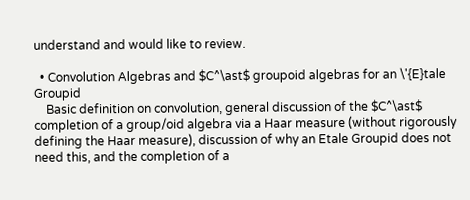understand and would like to review.

  • Convolution Algebras and $C^\ast$ groupoid algebras for an \'{E}tale Groupid
    Basic definition on convolution, general discussion of the $C^\ast$ completion of a group/oid algebra via a Haar measure (without rigorously defining the Haar measure), discussion of why an Etale Groupid does not need this, and the completion of a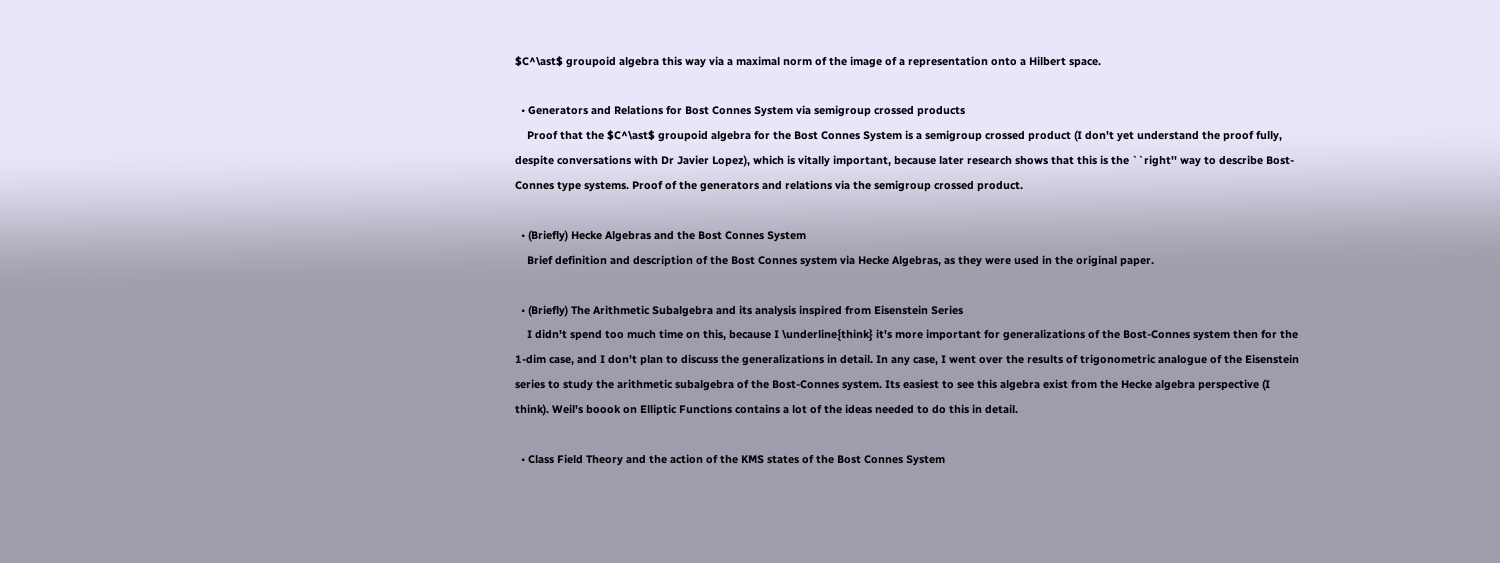$C^\ast$ groupoid algebra this way via a maximal norm of the image of a representation onto a Hilbert space.

  • Generators and Relations for Bost Connes System via semigroup crossed products
    Proof that the $C^\ast$ groupoid algebra for the Bost Connes System is a semigroup crossed product (I don't yet understand the proof fully, despite conversations with Dr Javier Lopez), which is vitally important, because later research shows that this is the ``right'' way to describe Bost-Connes type systems. Proof of the generators and relations via the semigroup crossed product.

  • (Briefly) Hecke Algebras and the Bost Connes System
    Brief definition and description of the Bost Connes system via Hecke Algebras, as they were used in the original paper.

  • (Briefly) The Arithmetic Subalgebra and its analysis inspired from Eisenstein Series
    I didn't spend too much time on this, because I \underline{think} it's more important for generalizations of the Bost-Connes system then for the 1-dim case, and I don't plan to discuss the generalizations in detail. In any case, I went over the results of trigonometric analogue of the Eisenstein series to study the arithmetic subalgebra of the Bost-Connes system. Its easiest to see this algebra exist from the Hecke algebra perspective (I think). Weil's boook on Elliptic Functions contains a lot of the ideas needed to do this in detail.

  • Class Field Theory and the action of the KMS states of the Bost Connes System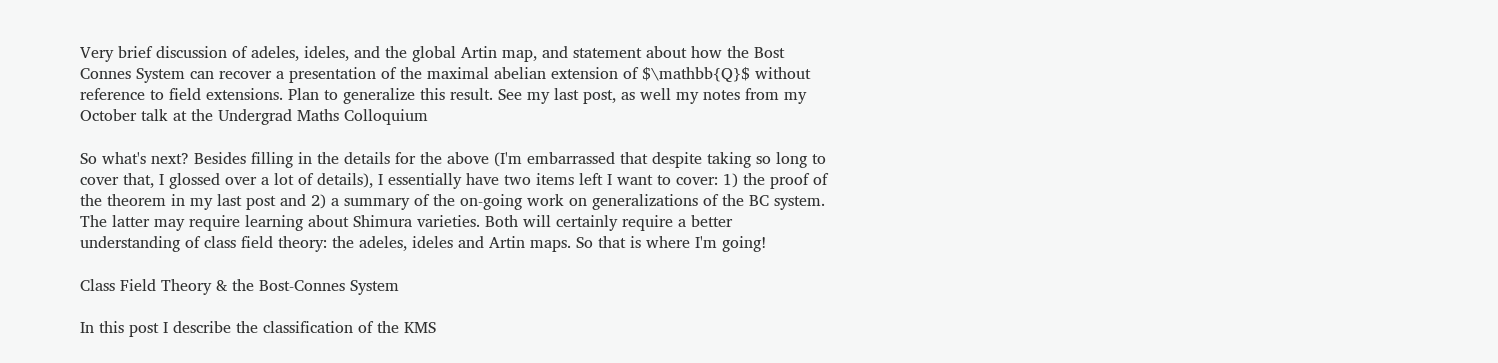Very brief discussion of adeles, ideles, and the global Artin map, and statement about how the Bost Connes System can recover a presentation of the maximal abelian extension of $\mathbb{Q}$ without reference to field extensions. Plan to generalize this result. See my last post, as well my notes from my October talk at the Undergrad Maths Colloquium

So what's next? Besides filling in the details for the above (I'm embarrassed that despite taking so long to cover that, I glossed over a lot of details), I essentially have two items left I want to cover: 1) the proof of the theorem in my last post and 2) a summary of the on-going work on generalizations of the BC system. The latter may require learning about Shimura varieties. Both will certainly require a better understanding of class field theory: the adeles, ideles and Artin maps. So that is where I'm going!

Class Field Theory & the Bost-Connes System

In this post I describe the classification of the KMS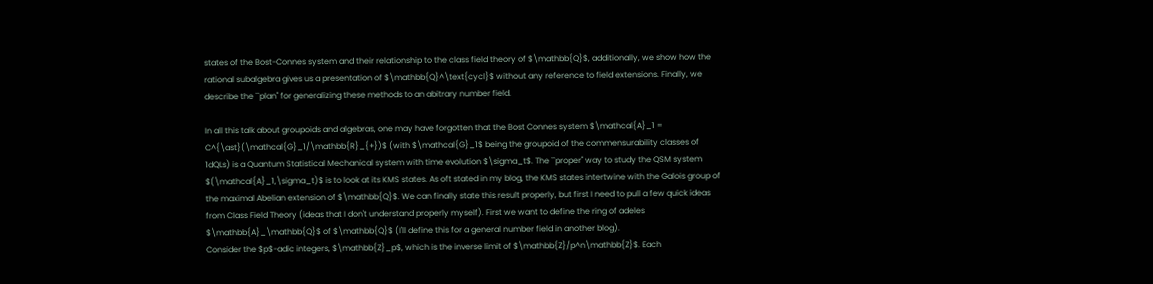states of the Bost-Connes system and their relationship to the class field theory of $\mathbb{Q}$, additionally, we show how the rational subalgebra gives us a presentation of $\mathbb{Q}^\text{cycl}$ without any reference to field extensions. Finally, we describe the ``plan'' for generalizing these methods to an abitrary number field.

In all this talk about groupoids and algebras, one may have forgotten that the Bost Connes system $\mathcal{A}_1 = C^{\ast}(\mathcal{G}_1/\mathbb{R}_{+})$ (with $\mathcal{G}_1$ being the groupoid of the commensurability classes of 1dQLs) is a Quantum Statistical Mechanical system with time evolution $\sigma_t$. The ``proper'' way to study the QSM system $(\mathcal{A}_1,\sigma_t)$ is to look at its KMS states. As oft stated in my blog, the KMS states intertwine with the Galois group of the maximal Abelian extension of $\mathbb{Q}$. We can finally state this result properly, but first I need to pull a few quick ideas from Class Field Theory (ideas that I don't understand properly myself). First we want to define the ring of adeles $\mathbb{A}_\mathbb{Q}$ of $\mathbb{Q}$ (I'll define this for a general number field in another blog).
Consider the $p$-adic integers, $\mathbb{Z}_p$, which is the inverse limit of $\mathbb{Z}/p^n\mathbb{Z}$. Each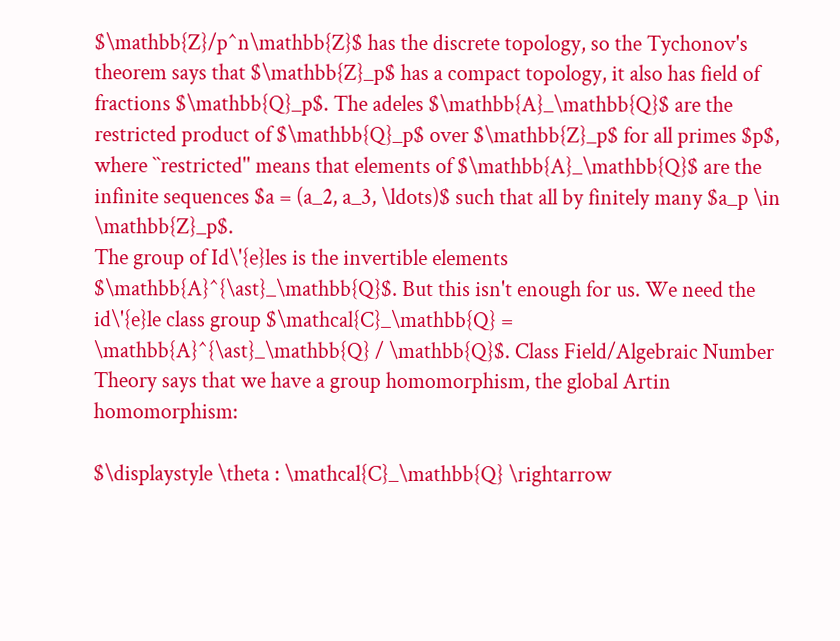$\mathbb{Z}/p^n\mathbb{Z}$ has the discrete topology, so the Tychonov's theorem says that $\mathbb{Z}_p$ has a compact topology, it also has field of fractions $\mathbb{Q}_p$. The adeles $\mathbb{A}_\mathbb{Q}$ are the restricted product of $\mathbb{Q}_p$ over $\mathbb{Z}_p$ for all primes $p$, where ``restricted'' means that elements of $\mathbb{A}_\mathbb{Q}$ are the infinite sequences $a = (a_2, a_3, \ldots)$ such that all by finitely many $a_p \in \mathbb{Z}_p$.
The group of Id\'{e}les is the invertible elements $\mathbb{A}^{\ast}_\mathbb{Q}$. But this isn't enough for us. We need the id\'{e}le class group $\mathcal{C}_\mathbb{Q} = \mathbb{A}^{\ast}_\mathbb{Q} / \mathbb{Q}$. Class Field/Algebraic Number Theory says that we have a group homomorphism, the global Artin homomorphism:

$\displaystyle \theta : \mathcal{C}_\mathbb{Q} \rightarrow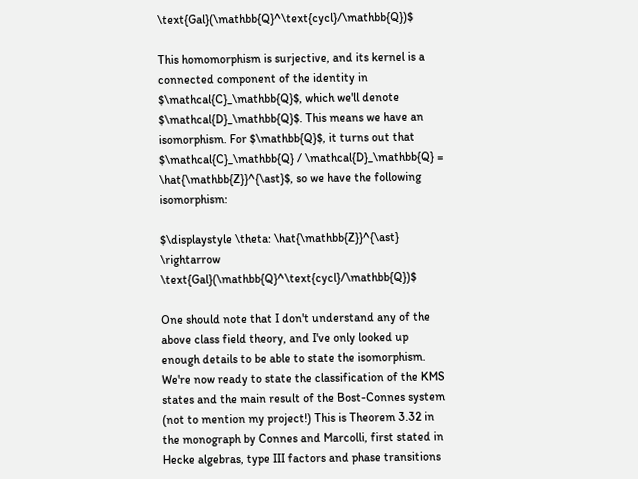\text{Gal}(\mathbb{Q}^\text{cycl}/\mathbb{Q})$

This homomorphism is surjective, and its kernel is a connected component of the identity in $\mathcal{C}_\mathbb{Q}$, which we'll denote $\mathcal{D}_\mathbb{Q}$. This means we have an isomorphism. For $\mathbb{Q}$, it turns out that $\mathcal{C}_\mathbb{Q} / \mathcal{D}_\mathbb{Q} = \hat{\mathbb{Z}}^{\ast}$, so we have the following isomorphism:

$\displaystyle \theta: \hat{\mathbb{Z}}^{\ast} \rightarrow \text{Gal}(\mathbb{Q}^\text{cycl}/\mathbb{Q})$

One should note that I don't understand any of the above class field theory, and I've only looked up enough details to be able to state the isomorphism. We're now ready to state the classification of the KMS states and the main result of the Bost-Connes system (not to mention my project!) This is Theorem 3.32 in the monograph by Connes and Marcolli, first stated in Hecke algebras, type III factors and phase transitions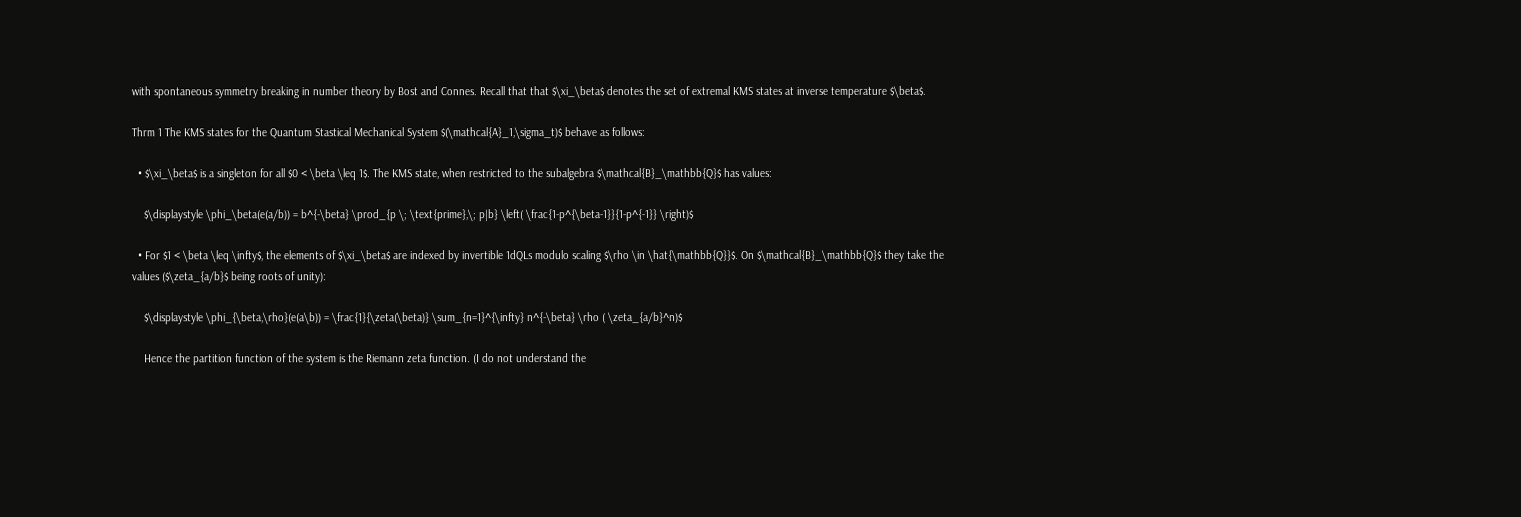with spontaneous symmetry breaking in number theory by Bost and Connes. Recall that that $\xi_\beta$ denotes the set of extremal KMS states at inverse temperature $\beta$.

Thrm 1 The KMS states for the Quantum Stastical Mechanical System $(\mathcal{A}_1,\sigma_t)$ behave as follows:

  • $\xi_\beta$ is a singleton for all $0 < \beta \leq 1$. The KMS state, when restricted to the subalgebra $\mathcal{B}_\mathbb{Q}$ has values:

    $\displaystyle \phi_\beta(e(a/b)) = b^{-\beta} \prod_{p \; \text{prime},\; p|b} \left( \frac{1-p^{\beta-1}}{1-p^{-1}} \right)$

  • For $1 < \beta \leq \infty$, the elements of $\xi_\beta$ are indexed by invertible 1dQLs modulo scaling $\rho \in \hat{\mathbb{Q}}$. On $\mathcal{B}_\mathbb{Q}$ they take the values ($\zeta_{a/b}$ being roots of unity):

    $\displaystyle \phi_{\beta,\rho}(e(a\b)) = \frac{1}{\zeta(\beta)} \sum_{n=1}^{\infty} n^{-\beta} \rho ( \zeta_{a/b}^n)$

    Hence the partition function of the system is the Riemann zeta function. (I do not understand the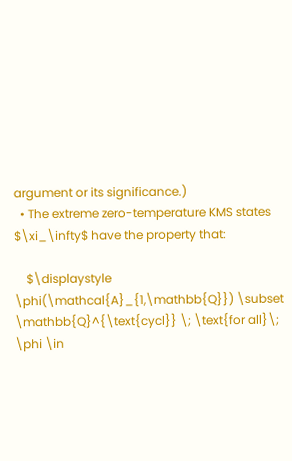argument or its significance.)
  • The extreme zero-temperature KMS states $\xi_\infty$ have the property that:

    $\displaystyle \phi(\mathcal{A}_{1,\mathbb{Q}}) \subset \mathbb{Q}^{\text{cycl}} \; \text{for all}\; \phi \in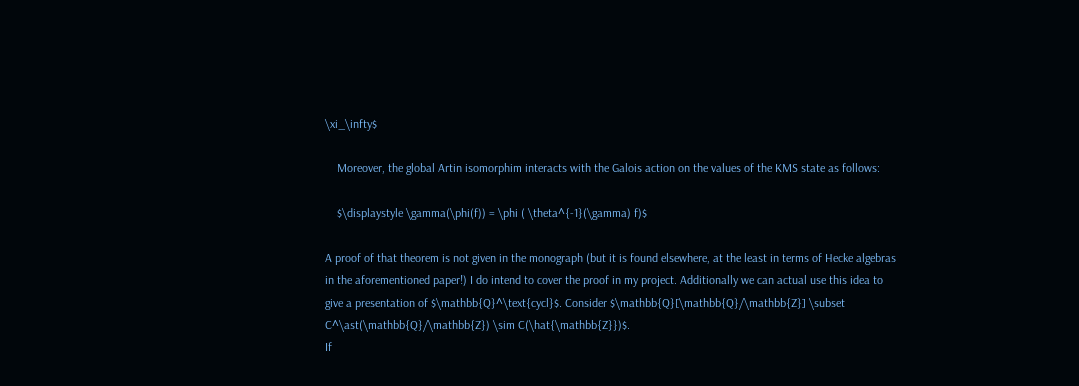\xi_\infty$

    Moreover, the global Artin isomorphim interacts with the Galois action on the values of the KMS state as follows:

    $\displaystyle \gamma(\phi(f)) = \phi ( \theta^{-1}(\gamma) f)$

A proof of that theorem is not given in the monograph (but it is found elsewhere, at the least in terms of Hecke algebras in the aforementioned paper!) I do intend to cover the proof in my project. Additionally we can actual use this idea to give a presentation of $\mathbb{Q}^\text{cycl}$. Consider $\mathbb{Q}[\mathbb{Q}/\mathbb{Z}] \subset C^\ast(\mathbb{Q}/\mathbb{Z}) \sim C(\hat{\mathbb{Z}})$.
If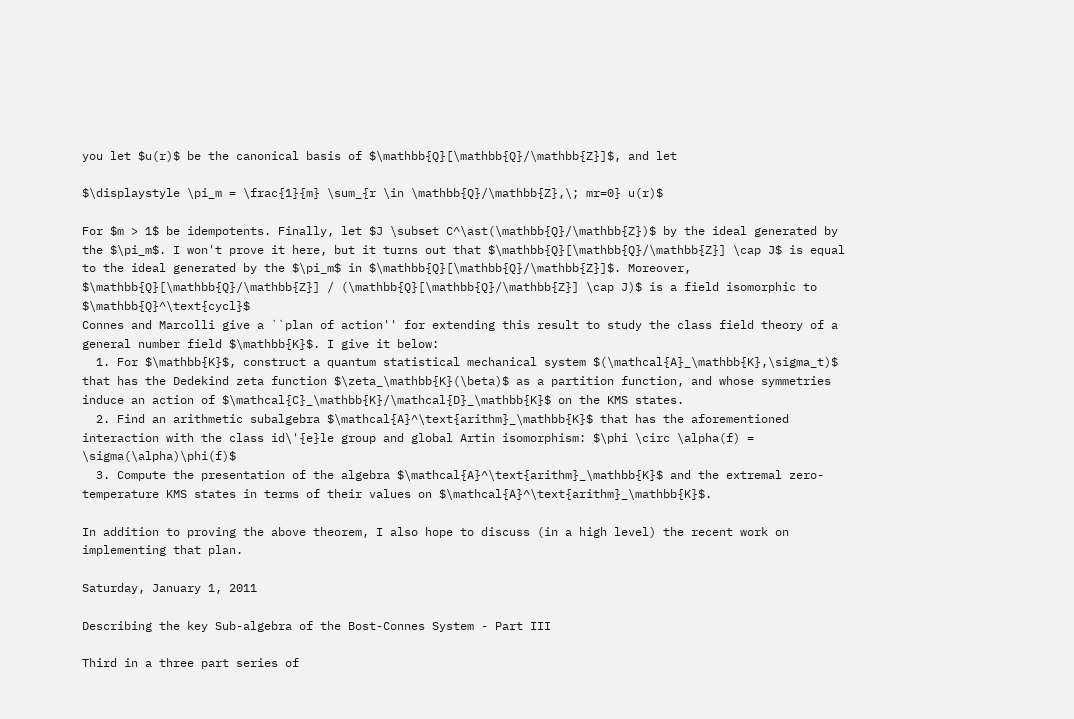you let $u(r)$ be the canonical basis of $\mathbb{Q}[\mathbb{Q}/\mathbb{Z}]$, and let

$\displaystyle \pi_m = \frac{1}{m} \sum_{r \in \mathbb{Q}/\mathbb{Z},\; mr=0} u(r)$

For $m > 1$ be idempotents. Finally, let $J \subset C^\ast(\mathbb{Q}/\mathbb{Z})$ by the ideal generated by the $\pi_m$. I won't prove it here, but it turns out that $\mathbb{Q}[\mathbb{Q}/\mathbb{Z}] \cap J$ is equal to the ideal generated by the $\pi_m$ in $\mathbb{Q}[\mathbb{Q}/\mathbb{Z}]$. Moreover, $\mathbb{Q}[\mathbb{Q}/\mathbb{Z}] / (\mathbb{Q}[\mathbb{Q}/\mathbb{Z}] \cap J)$ is a field isomorphic to $\mathbb{Q}^\text{cycl}$
Connes and Marcolli give a ``plan of action'' for extending this result to study the class field theory of a general number field $\mathbb{K}$. I give it below:
  1. For $\mathbb{K}$, construct a quantum statistical mechanical system $(\mathcal{A}_\mathbb{K},\sigma_t)$ that has the Dedekind zeta function $\zeta_\mathbb{K}(\beta)$ as a partition function, and whose symmetries induce an action of $\mathcal{C}_\mathbb{K}/\mathcal{D}_\mathbb{K}$ on the KMS states.
  2. Find an arithmetic subalgebra $\mathcal{A}^\text{arithm}_\mathbb{K}$ that has the aforementioned interaction with the class id\'{e}le group and global Artin isomorphism: $\phi \circ \alpha(f) = \sigma(\alpha)\phi(f)$
  3. Compute the presentation of the algebra $\mathcal{A}^\text{arithm}_\mathbb{K}$ and the extremal zero-temperature KMS states in terms of their values on $\mathcal{A}^\text{arithm}_\mathbb{K}$.

In addition to proving the above theorem, I also hope to discuss (in a high level) the recent work on implementing that plan.

Saturday, January 1, 2011

Describing the key Sub-algebra of the Bost-Connes System - Part III

Third in a three part series of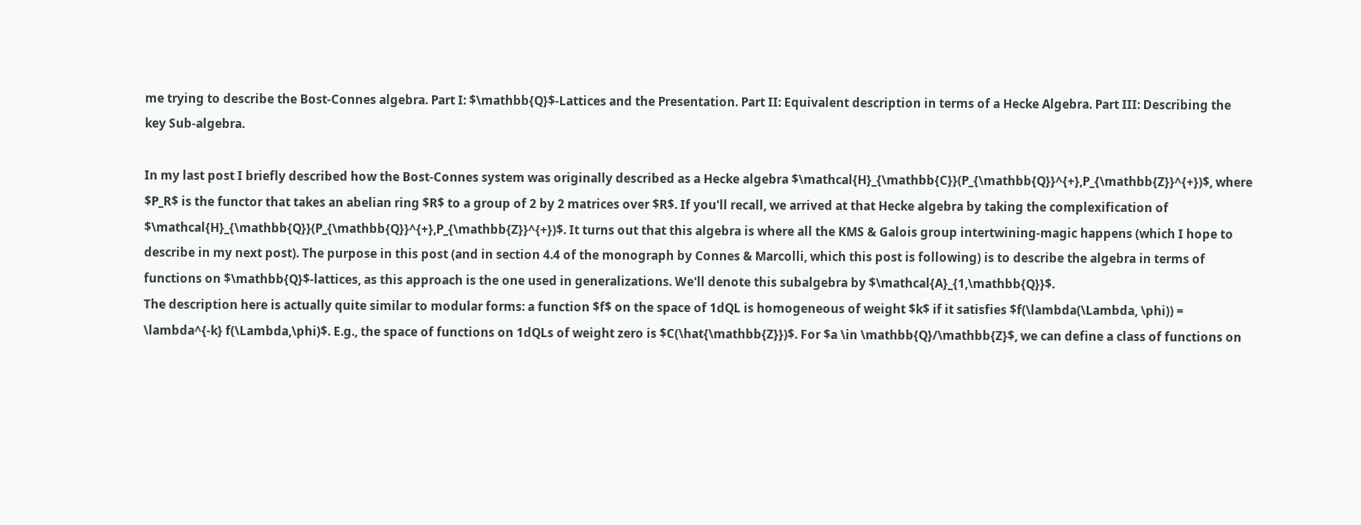me trying to describe the Bost-Connes algebra. Part I: $\mathbb{Q}$-Lattices and the Presentation. Part II: Equivalent description in terms of a Hecke Algebra. Part III: Describing the key Sub-algebra.

In my last post I briefly described how the Bost-Connes system was originally described as a Hecke algebra $\mathcal{H}_{\mathbb{C}}(P_{\mathbb{Q}}^{+},P_{\mathbb{Z}}^{+})$, where $P_R$ is the functor that takes an abelian ring $R$ to a group of 2 by 2 matrices over $R$. If you'll recall, we arrived at that Hecke algebra by taking the complexification of $\mathcal{H}_{\mathbb{Q}}(P_{\mathbb{Q}}^{+},P_{\mathbb{Z}}^{+})$. It turns out that this algebra is where all the KMS & Galois group intertwining-magic happens (which I hope to describe in my next post). The purpose in this post (and in section 4.4 of the monograph by Connes & Marcolli, which this post is following) is to describe the algebra in terms of functions on $\mathbb{Q}$-lattices, as this approach is the one used in generalizations. We'll denote this subalgebra by $\mathcal{A}_{1,\mathbb{Q}}$.
The description here is actually quite similar to modular forms: a function $f$ on the space of 1dQL is homogeneous of weight $k$ if it satisfies $f(\lambda(\Lambda, \phi)) = \lambda^{-k} f(\Lambda,\phi)$. E.g., the space of functions on 1dQLs of weight zero is $C(\hat{\mathbb{Z}})$. For $a \in \mathbb{Q}/\mathbb{Z}$, we can define a class of functions on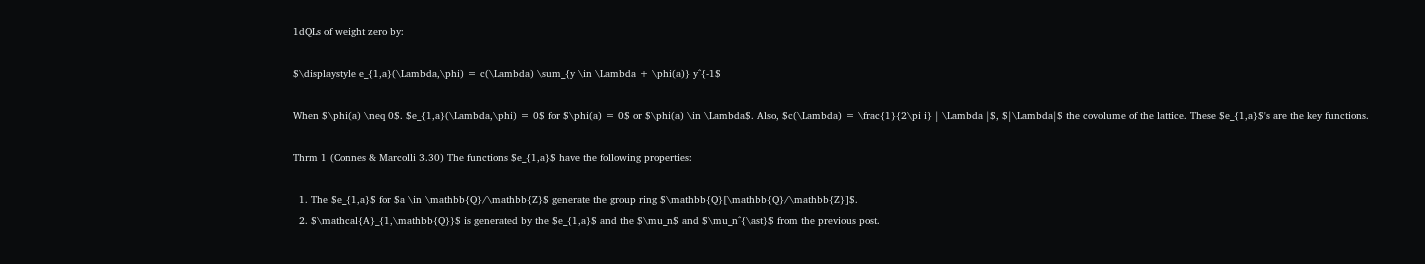1dQLs of weight zero by:

$\displaystyle e_{1,a}(\Lambda,\phi) = c(\Lambda) \sum_{y \in \Lambda + \phi(a)} y^{-1$

When $\phi(a) \neq 0$. $e_{1,a}(\Lambda,\phi) = 0$ for $\phi(a) = 0$ or $\phi(a) \in \Lambda$. Also, $c(\Lambda) = \frac{1}{2\pi i} | \Lambda |$, $|\Lambda|$ the covolume of the lattice. These $e_{1,a}$'s are the key functions.

Thrm 1 (Connes & Marcolli 3.30) The functions $e_{1,a}$ have the following properties:

  1. The $e_{1,a}$ for $a \in \mathbb{Q}/\mathbb{Z}$ generate the group ring $\mathbb{Q}[\mathbb{Q}/\mathbb{Z}]$.
  2. $\mathcal{A}_{1,\mathbb{Q}}$ is generated by the $e_{1,a}$ and the $\mu_n$ and $\mu_n^{\ast}$ from the previous post.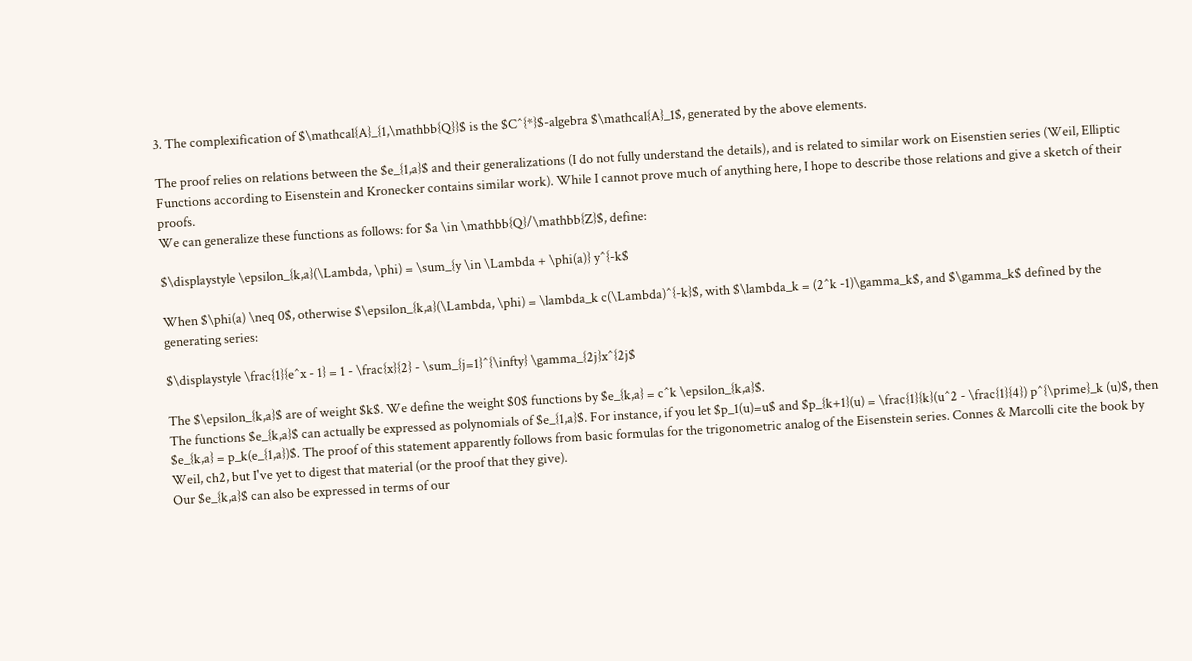3. The complexification of $\mathcal{A}_{1,\mathbb{Q}}$ is the $C^{*}$-algebra $\mathcal{A}_1$, generated by the above elements.

The proof relies on relations between the $e_{1,a}$ and their generalizations (I do not fully understand the details), and is related to similar work on Eisenstien series (Weil, Elliptic Functions according to Eisenstein and Kronecker contains similar work). While I cannot prove much of anything here, I hope to describe those relations and give a sketch of their proofs.
We can generalize these functions as follows: for $a \in \mathbb{Q}/\mathbb{Z}$, define:

$\displaystyle \epsilon_{k,a}(\Lambda, \phi) = \sum_{y \in \Lambda + \phi(a)} y^{-k$

When $\phi(a) \neq 0$, otherwise $\epsilon_{k,a}(\Lambda, \phi) = \lambda_k c(\Lambda)^{-k}$, with $\lambda_k = (2^k -1)\gamma_k$, and $\gamma_k$ defined by the generating series:

$\displaystyle \frac{1}{e^x - 1} = 1 - \frac{x}{2} - \sum_{j=1}^{\infty} \gamma_{2j}x^{2j$

The $\epsilon_{k,a}$ are of weight $k$. We define the weight $0$ functions by $e_{k,a} = c^k \epsilon_{k,a}$.
The functions $e_{k,a}$ can actually be expressed as polynomials of $e_{1,a}$. For instance, if you let $p_1(u)=u$ and $p_{k+1}(u) = \frac{1}{k}(u^2 - \frac{1}{4}) p^{\prime}_k (u)$, then $e_{k,a} = p_k(e_{1,a})$. The proof of this statement apparently follows from basic formulas for the trigonometric analog of the Eisenstein series. Connes & Marcolli cite the book by Weil, ch2, but I've yet to digest that material (or the proof that they give).
Our $e_{k,a}$ can also be expressed in terms of our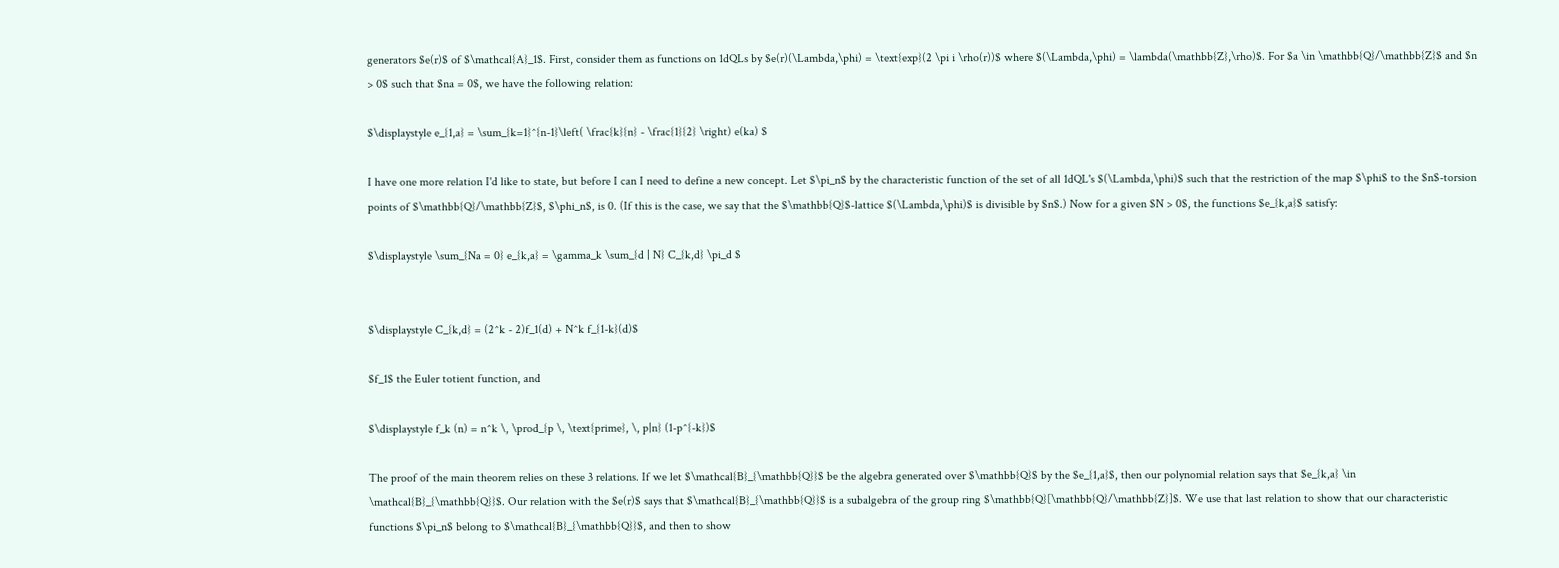generators $e(r)$ of $\mathcal{A}_1$. First, consider them as functions on 1dQLs by $e(r)(\Lambda,\phi) = \text{exp}(2 \pi i \rho(r))$ where $(\Lambda,\phi) = \lambda(\mathbb{Z},\rho)$. For $a \in \mathbb{Q}/\mathbb{Z}$ and $n > 0$ such that $na = 0$, we have the following relation:

$\displaystyle e_{1,a} = \sum_{k=1}^{n-1}\left( \frac{k}{n} - \frac{1}{2} \right) e(ka) $

I have one more relation I'd like to state, but before I can I need to define a new concept. Let $\pi_n$ by the characteristic function of the set of all 1dQL's $(\Lambda,\phi)$ such that the restriction of the map $\phi$ to the $n$-torsion points of $\mathbb{Q}/\mathbb{Z}$, $\phi_n$, is 0. (If this is the case, we say that the $\mathbb{Q}$-lattice $(\Lambda,\phi)$ is divisible by $n$.) Now for a given $N > 0$, the functions $e_{k,a}$ satisfy:

$\displaystyle \sum_{Na = 0} e_{k,a} = \gamma_k \sum_{d | N} C_{k,d} \pi_d $


$\displaystyle C_{k,d} = (2^k - 2)f_1(d) + N^k f_{1-k}(d)$

$f_1$ the Euler totient function, and

$\displaystyle f_k (n) = n^k \, \prod_{p \, \text{prime}, \, p|n} (1-p^{-k})$

The proof of the main theorem relies on these 3 relations. If we let $\mathcal{B}_{\mathbb{Q}}$ be the algebra generated over $\mathbb{Q}$ by the $e_{1,a}$, then our polynomial relation says that $e_{k,a} \in \mathcal{B}_{\mathbb{Q}}$. Our relation with the $e(r)$ says that $\mathcal{B}_{\mathbb{Q}}$ is a subalgebra of the group ring $\mathbb{Q}[\mathbb{Q}/\mathbb{Z}]$. We use that last relation to show that our characteristic functions $\pi_n$ belong to $\mathcal{B}_{\mathbb{Q}}$, and then to show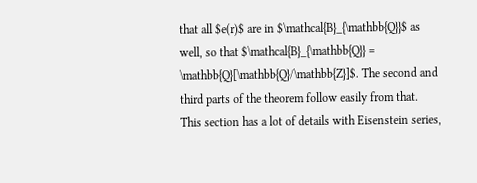that all $e(r)$ are in $\mathcal{B}_{\mathbb{Q}}$ as well, so that $\mathcal{B}_{\mathbb{Q}} = \mathbb{Q}[\mathbb{Q}/\mathbb{Z}]$. The second and third parts of the theorem follow easily from that.
This section has a lot of details with Eisenstein series,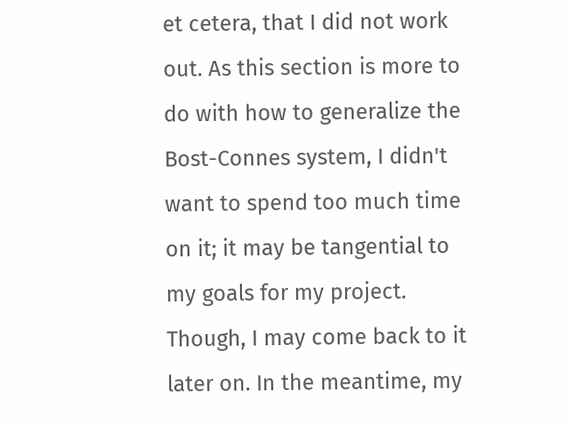et cetera, that I did not work out. As this section is more to do with how to generalize the Bost-Connes system, I didn't want to spend too much time on it; it may be tangential to my goals for my project. Though, I may come back to it later on. In the meantime, my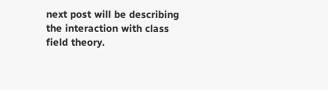next post will be describing the interaction with class field theory.